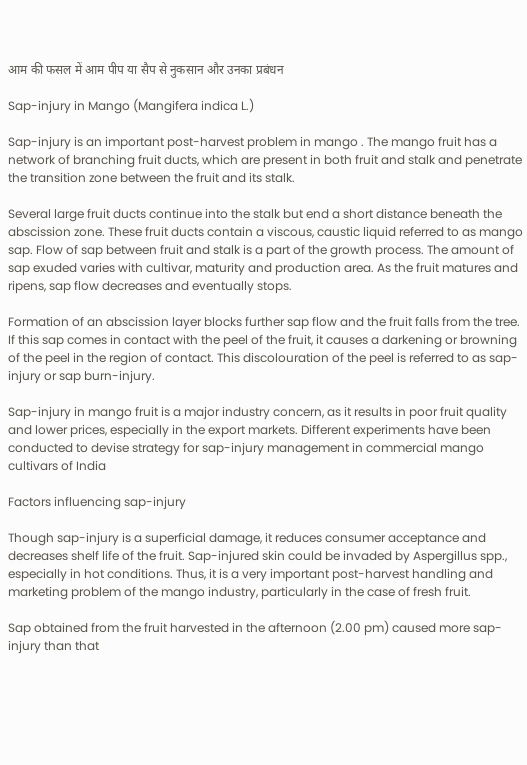आम की फसल में आम पीप या सैप से नुकसान और उनका प्रबंधन

Sap-injury in Mango (Mangifera indica L.)

Sap-injury is an important post-harvest problem in mango . The mango fruit has a network of branching fruit ducts, which are present in both fruit and stalk and penetrate the transition zone between the fruit and its stalk.

Several large fruit ducts continue into the stalk but end a short distance beneath the abscission zone. These fruit ducts contain a viscous, caustic liquid referred to as mango sap. Flow of sap between fruit and stalk is a part of the growth process. The amount of sap exuded varies with cultivar, maturity and production area. As the fruit matures and ripens, sap flow decreases and eventually stops.

Formation of an abscission layer blocks further sap flow and the fruit falls from the tree. If this sap comes in contact with the peel of the fruit, it causes a darkening or browning of the peel in the region of contact. This discolouration of the peel is referred to as sap-injury or sap burn-injury.

Sap-injury in mango fruit is a major industry concern, as it results in poor fruit quality and lower prices, especially in the export markets. Different experiments have been conducted to devise strategy for sap-injury management in commercial mango cultivars of India

Factors influencing sap-injury

Though sap-injury is a superficial damage, it reduces consumer acceptance and decreases shelf life of the fruit. Sap-injured skin could be invaded by Aspergillus spp., especially in hot conditions. Thus, it is a very important post-harvest handling and marketing problem of the mango industry, particularly in the case of fresh fruit.

Sap obtained from the fruit harvested in the afternoon (2.00 pm) caused more sap-injury than that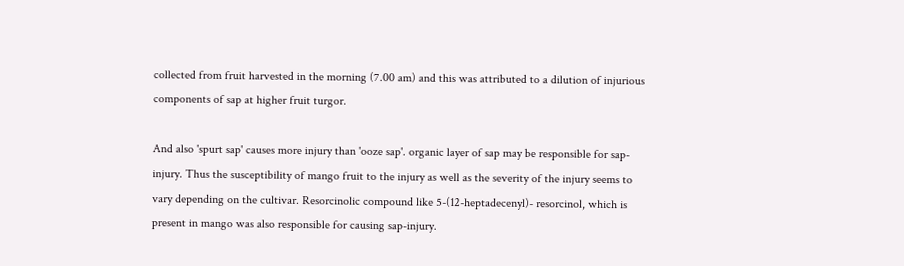collected from fruit harvested in the morning (7.00 am) and this was attributed to a dilution of injurious components of sap at higher fruit turgor.

And also 'spurt sap' causes more injury than 'ooze sap'. organic layer of sap may be responsible for sap-injury. Thus the susceptibility of mango fruit to the injury as well as the severity of the injury seems to vary depending on the cultivar. Resorcinolic compound like 5-(12-heptadecenyl)- resorcinol, which is present in mango was also responsible for causing sap-injury.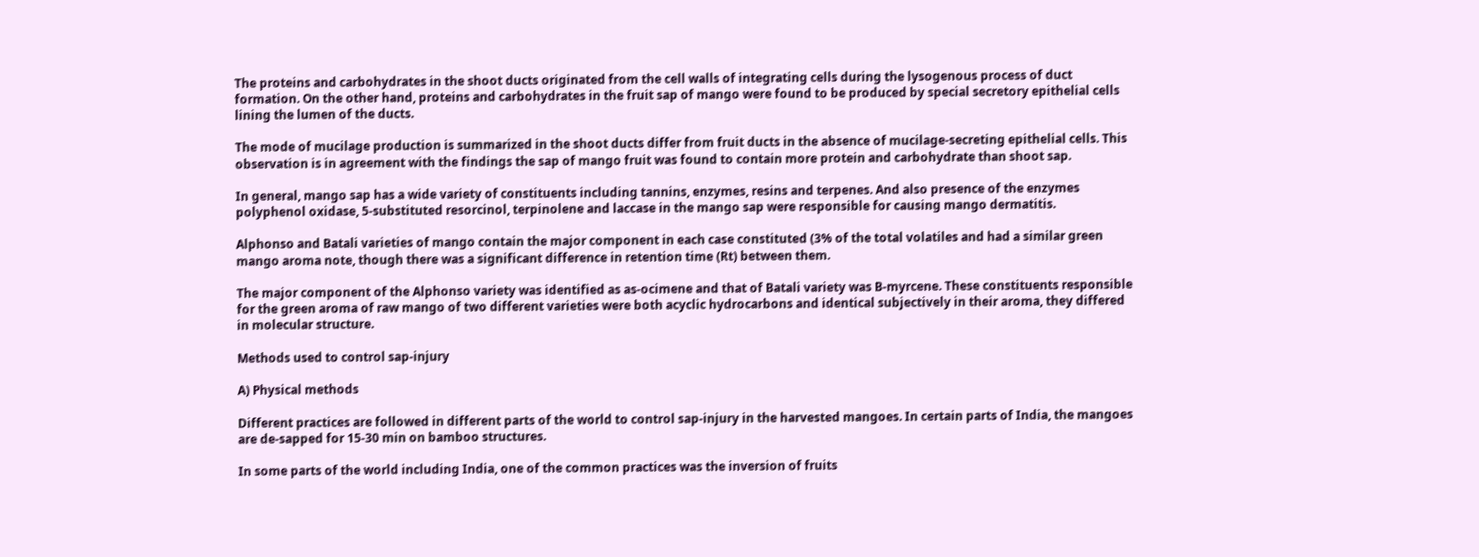The proteins and carbohydrates in the shoot ducts originated from the cell walls of integrating cells during the lysogenous process of duct formation. On the other hand, proteins and carbohydrates in the fruit sap of mango were found to be produced by special secretory epithelial cells lining the lumen of the ducts.

The mode of mucilage production is summarized in the shoot ducts differ from fruit ducts in the absence of mucilage-secreting epithelial cells. This observation is in agreement with the findings the sap of mango fruit was found to contain more protein and carbohydrate than shoot sap.

In general, mango sap has a wide variety of constituents including tannins, enzymes, resins and terpenes. And also presence of the enzymes polyphenol oxidase, 5-substituted resorcinol, terpinolene and laccase in the mango sap were responsible for causing mango dermatitis.

Alphonso and Batali varieties of mango contain the major component in each case constituted (3% of the total volatiles and had a similar green mango aroma note, though there was a significant difference in retention time (Rt) between them.

The major component of the Alphonso variety was identified as as-ocimene and that of Batali variety was B-myrcene. These constituents responsible for the green aroma of raw mango of two different varieties were both acyclic hydrocarbons and identical subjectively in their aroma, they differed in molecular structure.

Methods used to control sap-injury

A) Physical methods

Different practices are followed in different parts of the world to control sap-injury in the harvested mangoes. In certain parts of India, the mangoes are de-sapped for 15-30 min on bamboo structures.

In some parts of the world including India, one of the common practices was the inversion of fruits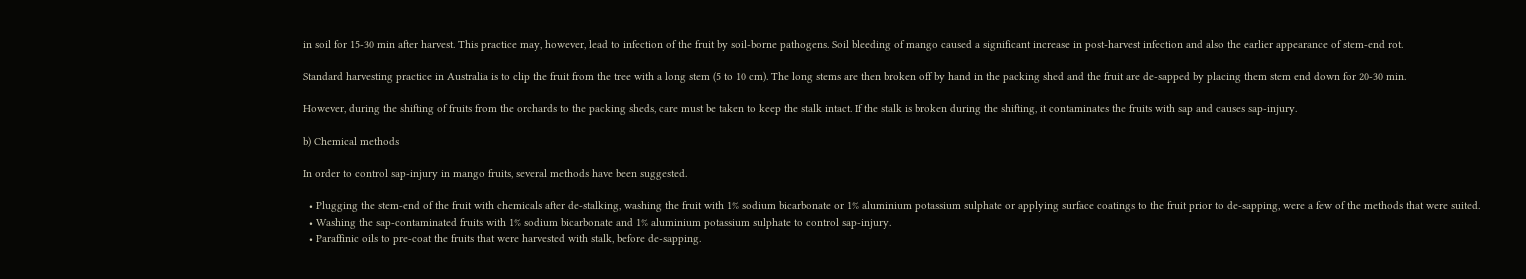in soil for 15-30 min after harvest. This practice may, however, lead to infection of the fruit by soil-borne pathogens. Soil bleeding of mango caused a significant increase in post-harvest infection and also the earlier appearance of stem-end rot.

Standard harvesting practice in Australia is to clip the fruit from the tree with a long stem (5 to 10 cm). The long stems are then broken off by hand in the packing shed and the fruit are de-sapped by placing them stem end down for 20-30 min.

However, during the shifting of fruits from the orchards to the packing sheds, care must be taken to keep the stalk intact. If the stalk is broken during the shifting, it contaminates the fruits with sap and causes sap-injury.

b) Chemical methods

In order to control sap-injury in mango fruits, several methods have been suggested.

  • Plugging the stem-end of the fruit with chemicals after de-stalking, washing the fruit with 1% sodium bicarbonate or 1% aluminium potassium sulphate or applying surface coatings to the fruit prior to de-sapping, were a few of the methods that were suited.
  • Washing the sap-contaminated fruits with 1% sodium bicarbonate and 1% aluminium potassium sulphate to control sap-injury.
  • Paraffinic oils to pre-coat the fruits that were harvested with stalk, before de-sapping.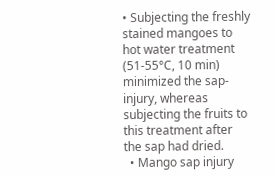• Subjecting the freshly stained mangoes to hot water treatment (51-55°C, 10 min) minimized the sap-injury, whereas subjecting the fruits to this treatment after the sap had dried.
  • Mango sap injury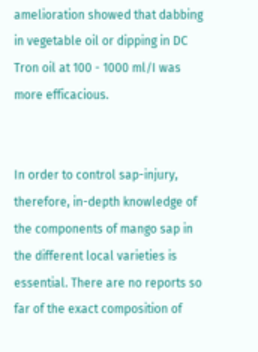amelioration showed that dabbing in vegetable oil or dipping in DC Tron oil at 100 - 1000 ml/I was more efficacious.


In order to control sap-injury, therefore, in-depth knowledge of the components of mango sap in the different local varieties is essential. There are no reports so far of the exact composition of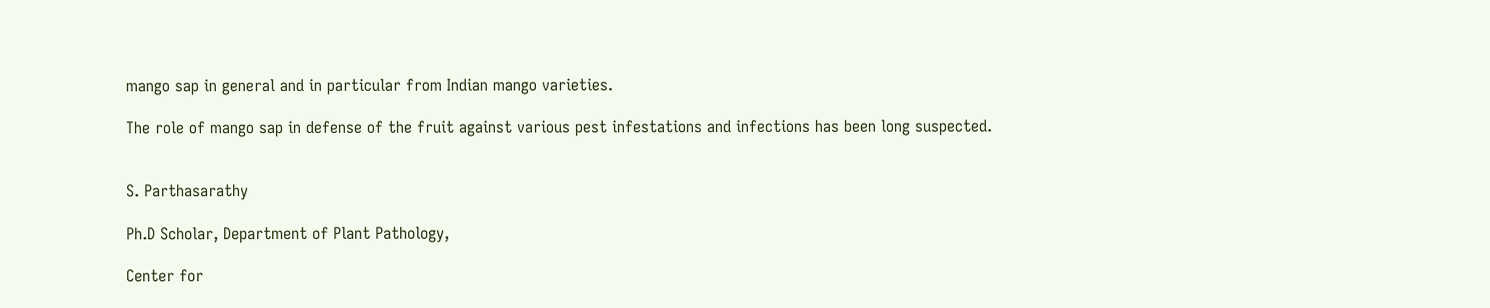mango sap in general and in particular from Indian mango varieties.

The role of mango sap in defense of the fruit against various pest infestations and infections has been long suspected.


S. Parthasarathy

Ph.D Scholar, Department of Plant Pathology,

Center for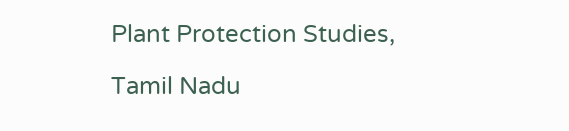Plant Protection Studies,

Tamil Nadu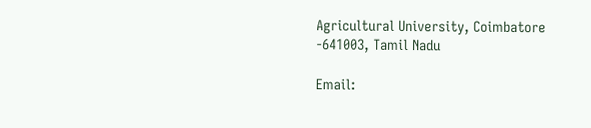Agricultural University, Coimbatore -641003, Tamil Nadu

Email: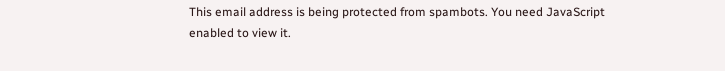This email address is being protected from spambots. You need JavaScript enabled to view it.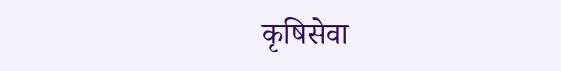कृषि‍सेवा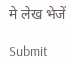मे लेख भेजें

Submit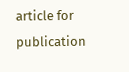article for publication